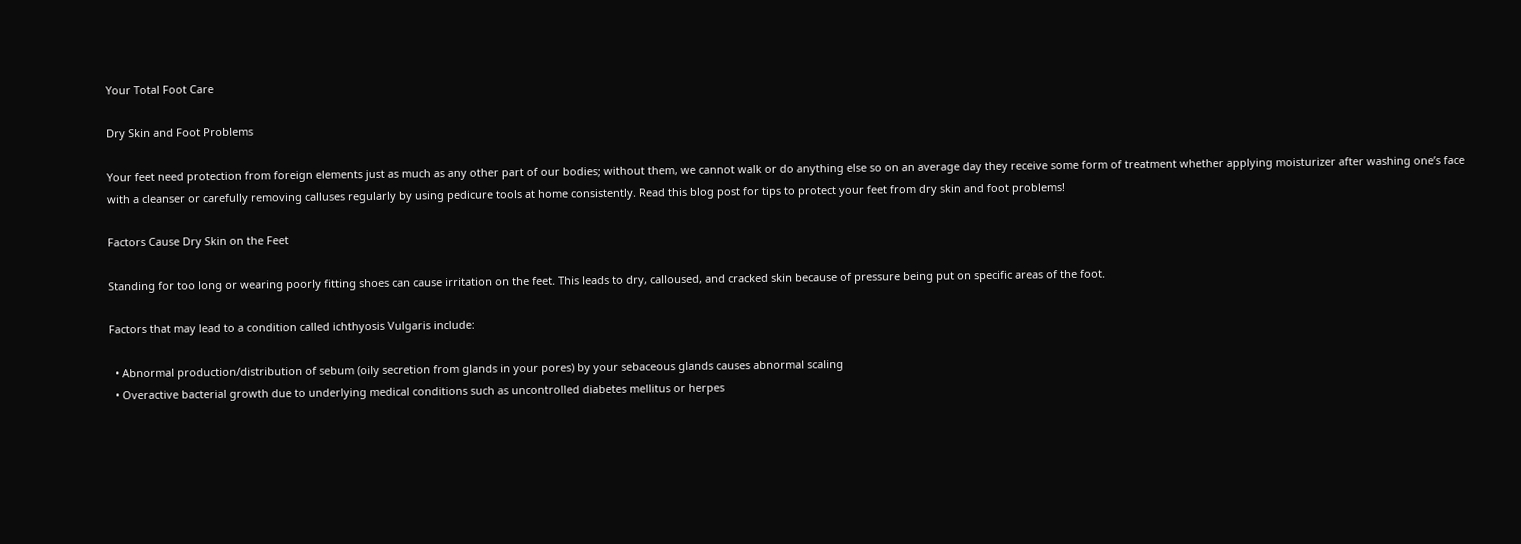Your Total Foot Care

Dry Skin and Foot Problems

Your feet need protection from foreign elements just as much as any other part of our bodies; without them, we cannot walk or do anything else so on an average day they receive some form of treatment whether applying moisturizer after washing one’s face with a cleanser or carefully removing calluses regularly by using pedicure tools at home consistently. Read this blog post for tips to protect your feet from dry skin and foot problems!

Factors Cause Dry Skin on the Feet

Standing for too long or wearing poorly fitting shoes can cause irritation on the feet. This leads to dry, calloused, and cracked skin because of pressure being put on specific areas of the foot.

Factors that may lead to a condition called ichthyosis Vulgaris include:

  • Abnormal production/distribution of sebum (oily secretion from glands in your pores) by your sebaceous glands causes abnormal scaling
  • Overactive bacterial growth due to underlying medical conditions such as uncontrolled diabetes mellitus or herpes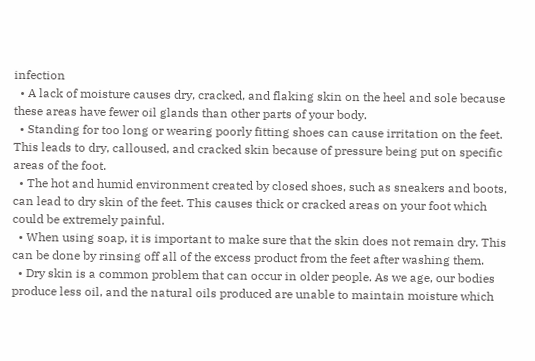infection
  • A lack of moisture causes dry, cracked, and flaking skin on the heel and sole because these areas have fewer oil glands than other parts of your body.
  • Standing for too long or wearing poorly fitting shoes can cause irritation on the feet. This leads to dry, calloused, and cracked skin because of pressure being put on specific areas of the foot.
  • The hot and humid environment created by closed shoes, such as sneakers and boots, can lead to dry skin of the feet. This causes thick or cracked areas on your foot which could be extremely painful.
  • When using soap, it is important to make sure that the skin does not remain dry. This can be done by rinsing off all of the excess product from the feet after washing them.
  • Dry skin is a common problem that can occur in older people. As we age, our bodies produce less oil, and the natural oils produced are unable to maintain moisture which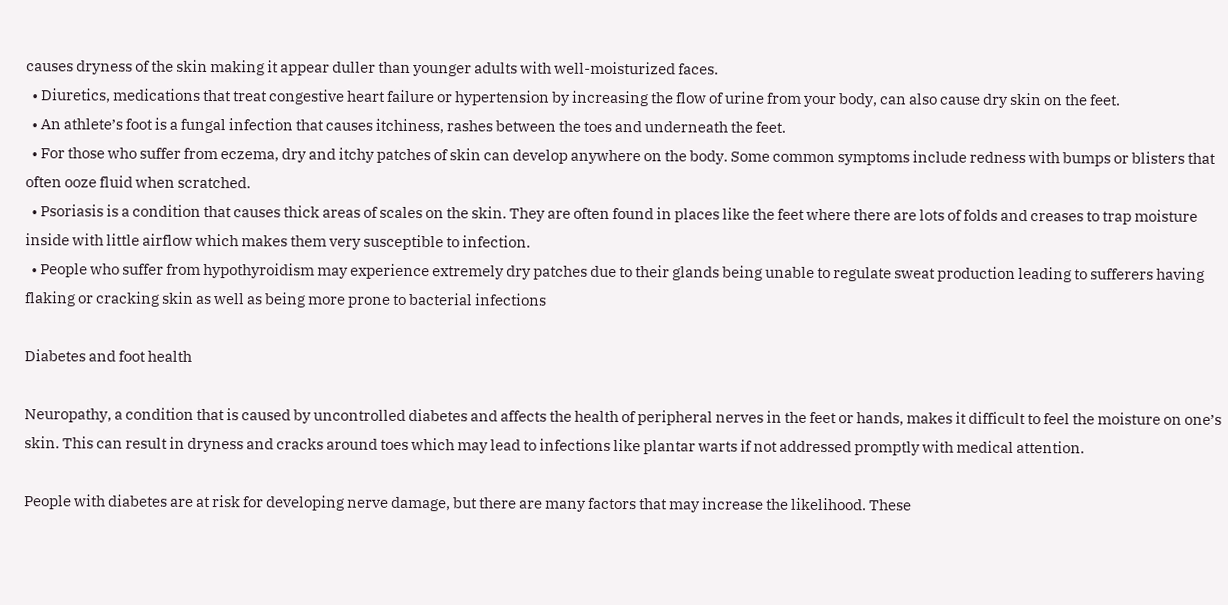causes dryness of the skin making it appear duller than younger adults with well-moisturized faces.
  • Diuretics, medications that treat congestive heart failure or hypertension by increasing the flow of urine from your body, can also cause dry skin on the feet.
  • An athlete’s foot is a fungal infection that causes itchiness, rashes between the toes and underneath the feet.
  • For those who suffer from eczema, dry and itchy patches of skin can develop anywhere on the body. Some common symptoms include redness with bumps or blisters that often ooze fluid when scratched.
  • Psoriasis is a condition that causes thick areas of scales on the skin. They are often found in places like the feet where there are lots of folds and creases to trap moisture inside with little airflow which makes them very susceptible to infection.
  • People who suffer from hypothyroidism may experience extremely dry patches due to their glands being unable to regulate sweat production leading to sufferers having flaking or cracking skin as well as being more prone to bacterial infections

Diabetes and foot health

Neuropathy, a condition that is caused by uncontrolled diabetes and affects the health of peripheral nerves in the feet or hands, makes it difficult to feel the moisture on one’s skin. This can result in dryness and cracks around toes which may lead to infections like plantar warts if not addressed promptly with medical attention.

People with diabetes are at risk for developing nerve damage, but there are many factors that may increase the likelihood. These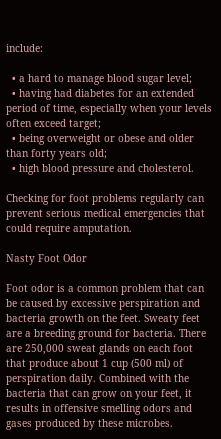include:

  • a hard to manage blood sugar level;
  • having had diabetes for an extended period of time, especially when your levels often exceed target;
  • being overweight or obese and older than forty years old;
  • high blood pressure and cholesterol.

Checking for foot problems regularly can prevent serious medical emergencies that could require amputation.

Nasty Foot Odor

Foot odor is a common problem that can be caused by excessive perspiration and bacteria growth on the feet. Sweaty feet are a breeding ground for bacteria. There are 250,000 sweat glands on each foot that produce about 1 cup (500 ml) of perspiration daily. Combined with the bacteria that can grow on your feet, it results in offensive smelling odors and gases produced by these microbes.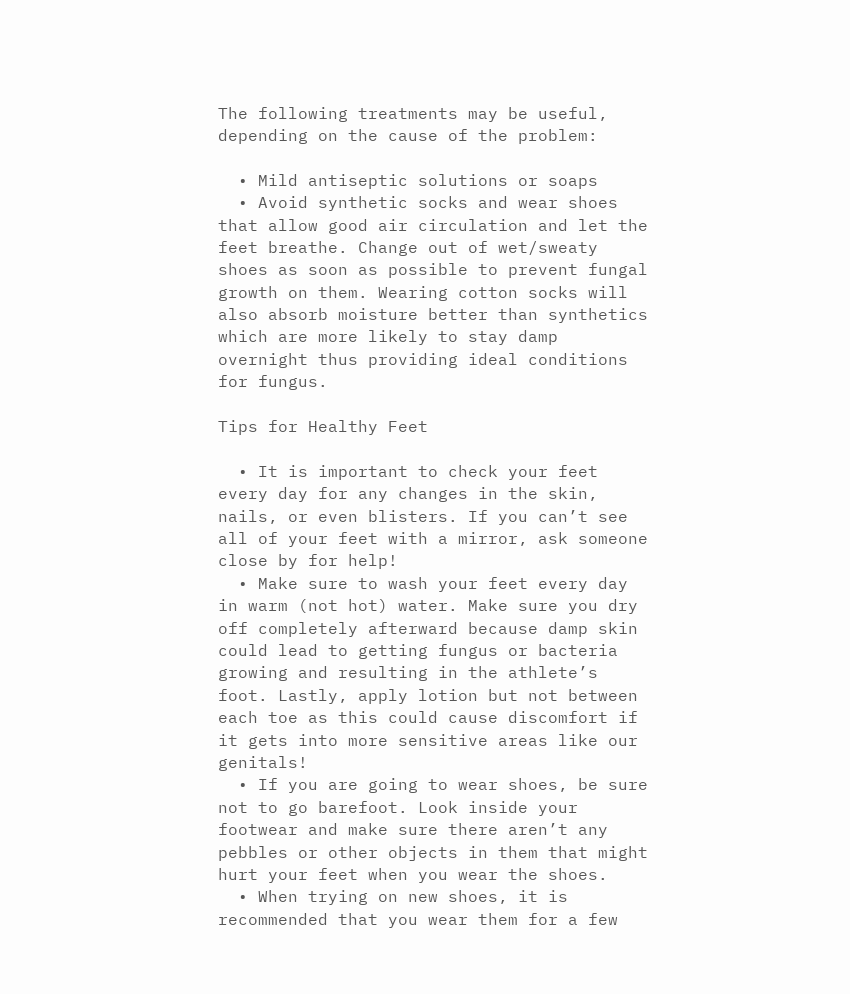The following treatments may be useful, depending on the cause of the problem:

  • Mild antiseptic solutions or soaps
  • Avoid synthetic socks and wear shoes that allow good air circulation and let the feet breathe. Change out of wet/sweaty shoes as soon as possible to prevent fungal growth on them. Wearing cotton socks will also absorb moisture better than synthetics which are more likely to stay damp overnight thus providing ideal conditions for fungus.

Tips for Healthy Feet

  • It is important to check your feet every day for any changes in the skin, nails, or even blisters. If you can’t see all of your feet with a mirror, ask someone close by for help!
  • Make sure to wash your feet every day in warm (not hot) water. Make sure you dry off completely afterward because damp skin could lead to getting fungus or bacteria growing and resulting in the athlete’s foot. Lastly, apply lotion but not between each toe as this could cause discomfort if it gets into more sensitive areas like our genitals!
  • If you are going to wear shoes, be sure not to go barefoot. Look inside your footwear and make sure there aren’t any pebbles or other objects in them that might hurt your feet when you wear the shoes.
  • When trying on new shoes, it is recommended that you wear them for a few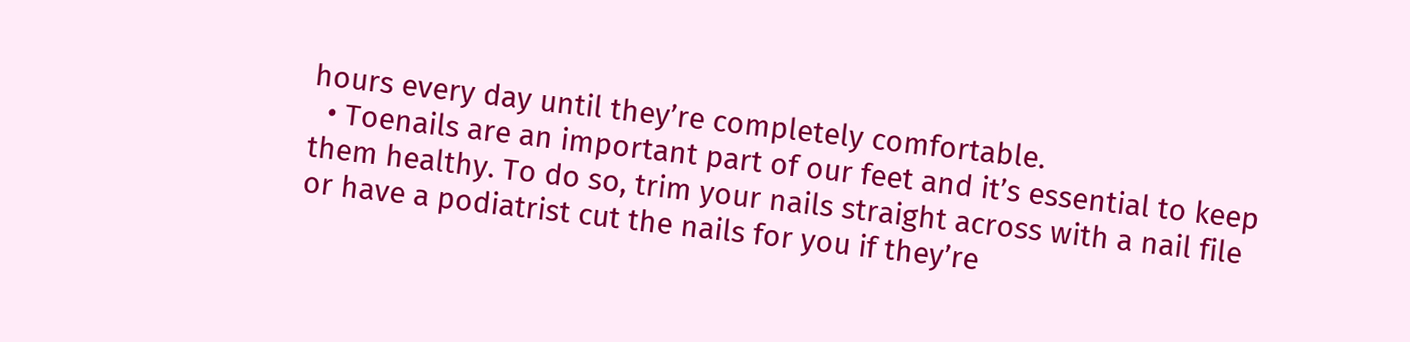hours every day until they’re completely comfortable.
  • Toenails are an important part of our feet and it’s essential to keep them healthy. To do so, trim your nails straight across with a nail file or have a podiatrist cut the nails for you if they’re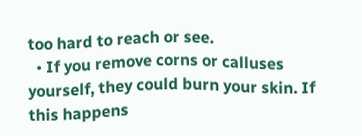too hard to reach or see.
  • If you remove corns or calluses yourself, they could burn your skin. If this happens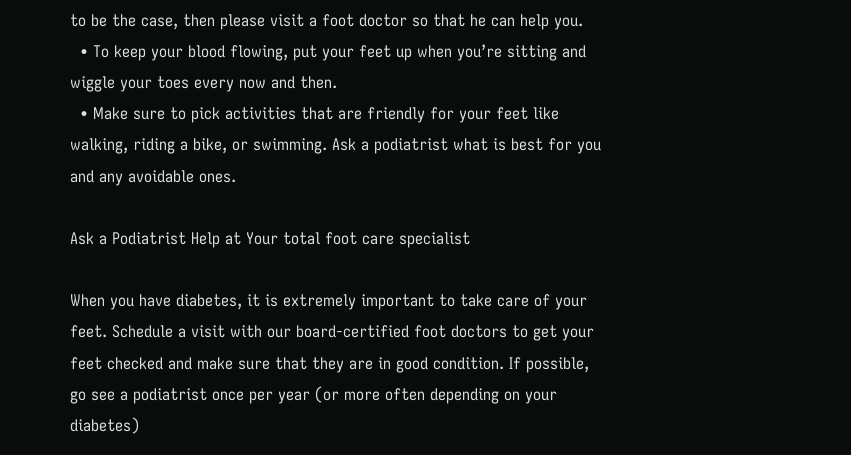to be the case, then please visit a foot doctor so that he can help you.
  • To keep your blood flowing, put your feet up when you’re sitting and wiggle your toes every now and then.
  • Make sure to pick activities that are friendly for your feet like walking, riding a bike, or swimming. Ask a podiatrist what is best for you and any avoidable ones.

Ask a Podiatrist Help at Your total foot care specialist

When you have diabetes, it is extremely important to take care of your feet. Schedule a visit with our board-certified foot doctors to get your feet checked and make sure that they are in good condition. If possible, go see a podiatrist once per year (or more often depending on your diabetes)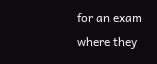for an exam where they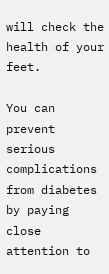will check the health of your feet.

You can prevent serious complications from diabetes by paying close attention to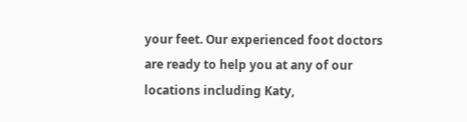your feet. Our experienced foot doctors are ready to help you at any of our locations including Katy,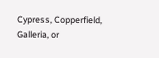Cypress, Copperfield, Galleria, or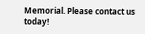Memorial. Please contact us today!